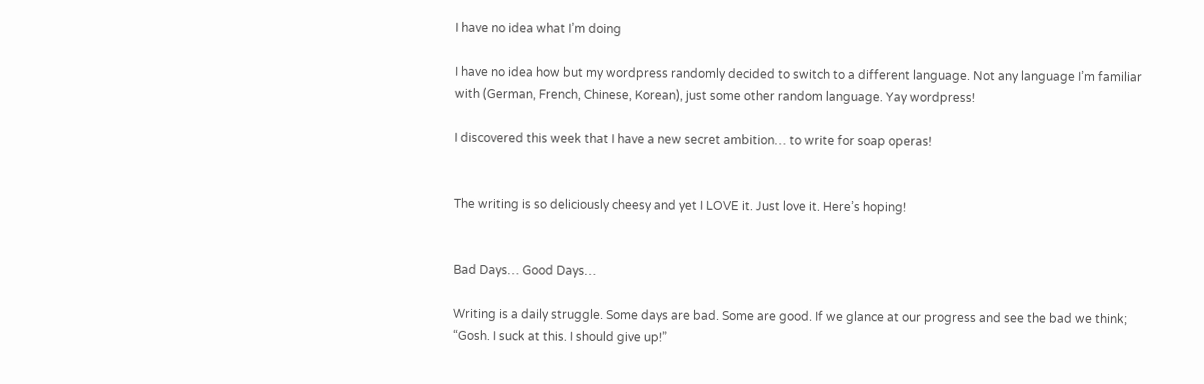I have no idea what I’m doing

I have no idea how but my wordpress randomly decided to switch to a different language. Not any language I’m familiar with (German, French, Chinese, Korean), just some other random language. Yay wordpress!

I discovered this week that I have a new secret ambition… to write for soap operas!


The writing is so deliciously cheesy and yet I LOVE it. Just love it. Here’s hoping!


Bad Days… Good Days…

Writing is a daily struggle. Some days are bad. Some are good. If we glance at our progress and see the bad we think; “Gosh. I suck at this. I should give up!”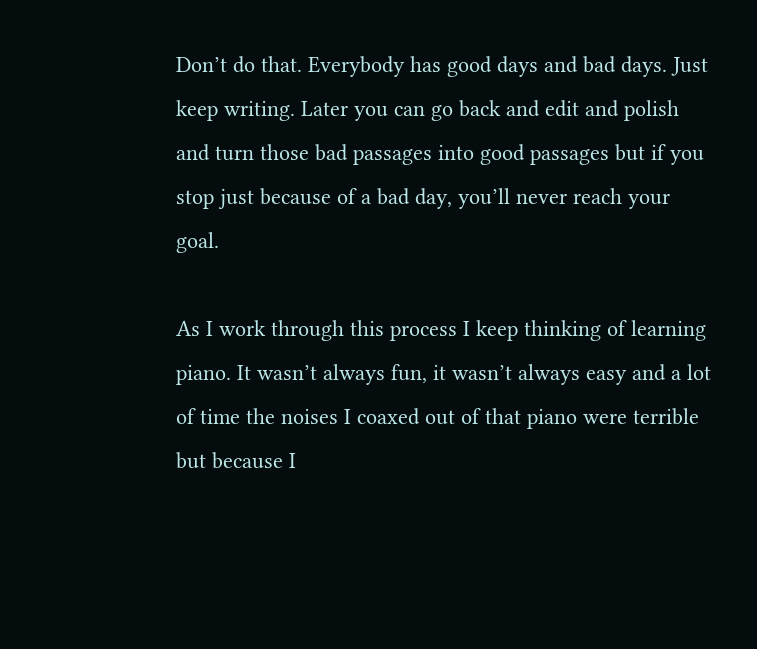Don’t do that. Everybody has good days and bad days. Just keep writing. Later you can go back and edit and polish and turn those bad passages into good passages but if you stop just because of a bad day, you’ll never reach your goal.

As I work through this process I keep thinking of learning piano. It wasn’t always fun, it wasn’t always easy and a lot of time the noises I coaxed out of that piano were terrible but because I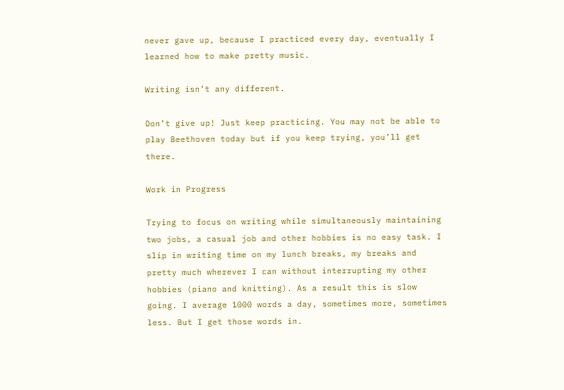never gave up, because I practiced every day, eventually I learned how to make pretty music.

Writing isn’t any different.

Don’t give up! Just keep practicing. You may not be able to play Beethoven today but if you keep trying, you’ll get there.

Work in Progress

Trying to focus on writing while simultaneously maintaining two jobs, a casual job and other hobbies is no easy task. I slip in writing time on my lunch breaks, my breaks and pretty much wherever I can without interrupting my other hobbies (piano and knitting). As a result this is slow going. I average 1000 words a day, sometimes more, sometimes less. But I get those words in.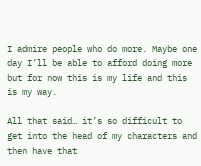I admire people who do more. Maybe one day I’ll be able to afford doing more but for now this is my life and this is my way.

All that said… it’s so difficult to get into the head of my characters and then have that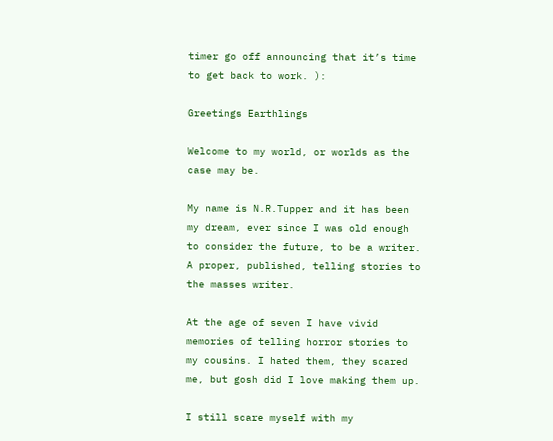timer go off announcing that it’s time to get back to work. ):

Greetings Earthlings

Welcome to my world, or worlds as the case may be.

My name is N.R.Tupper and it has been my dream, ever since I was old enough to consider the future, to be a writer. A proper, published, telling stories to the masses writer.

At the age of seven I have vivid memories of telling horror stories to my cousins. I hated them, they scared me, but gosh did I love making them up.

I still scare myself with my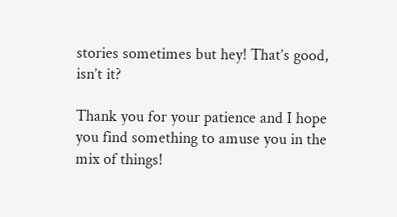stories sometimes but hey! That’s good, isn’t it?

Thank you for your patience and I hope you find something to amuse you in the mix of things!